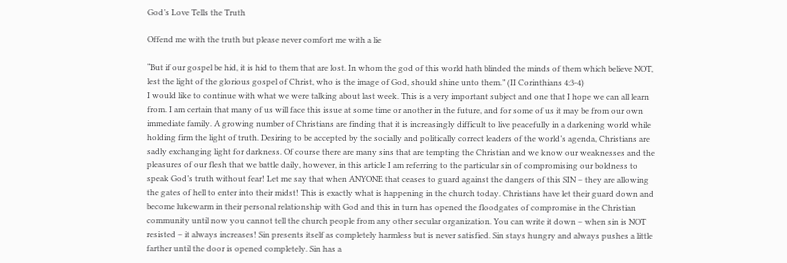God’s Love Tells the Truth

Offend me with the truth but please never comfort me with a lie

“But if our gospel be hid, it is hid to them that are lost. In whom the god of this world hath blinded the minds of them which believe NOT, lest the light of the glorious gospel of Christ, who is the image of God, should shine unto them.” (II Corinthians 4:3-4)
I would like to continue with what we were talking about last week. This is a very important subject and one that I hope we can all learn from. I am certain that many of us will face this issue at some time or another in the future, and for some of us it may be from our own immediate family. A growing number of Christians are finding that it is increasingly difficult to live peacefully in a darkening world while holding firm the light of truth. Desiring to be accepted by the socially and politically correct leaders of the world’s agenda, Christians are sadly exchanging light for darkness. Of course there are many sins that are tempting the Christian and we know our weaknesses and the pleasures of our flesh that we battle daily, however, in this article I am referring to the particular sin of compromising our boldness to speak God’s truth without fear! Let me say that when ANYONE that ceases to guard against the dangers of this SIN – they are allowing the gates of hell to enter into their midst! This is exactly what is happening in the church today. Christians have let their guard down and become lukewarm in their personal relationship with God and this in turn has opened the floodgates of compromise in the Christian community until now you cannot tell the church people from any other secular organization. You can write it down – when sin is NOT resisted – it always increases! Sin presents itself as completely harmless but is never satisfied. Sin stays hungry and always pushes a little farther until the door is opened completely. Sin has a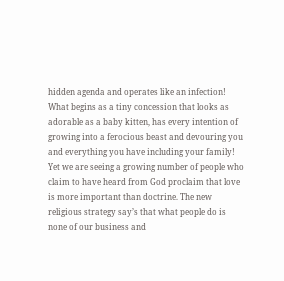hidden agenda and operates like an infection! What begins as a tiny concession that looks as adorable as a baby kitten, has every intention of growing into a ferocious beast and devouring you and everything you have including your family! Yet we are seeing a growing number of people who claim to have heard from God proclaim that love is more important than doctrine. The new religious strategy say’s that what people do is none of our business and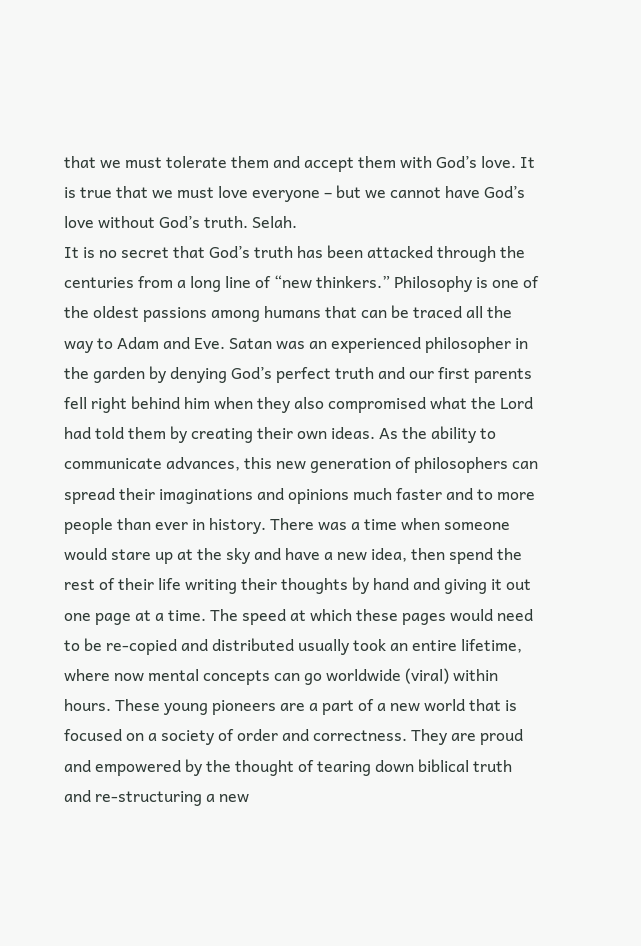that we must tolerate them and accept them with God’s love. It is true that we must love everyone – but we cannot have God’s love without God’s truth. Selah.
It is no secret that God’s truth has been attacked through the centuries from a long line of “new thinkers.” Philosophy is one of the oldest passions among humans that can be traced all the way to Adam and Eve. Satan was an experienced philosopher in the garden by denying God’s perfect truth and our first parents fell right behind him when they also compromised what the Lord had told them by creating their own ideas. As the ability to communicate advances, this new generation of philosophers can spread their imaginations and opinions much faster and to more people than ever in history. There was a time when someone would stare up at the sky and have a new idea, then spend the rest of their life writing their thoughts by hand and giving it out one page at a time. The speed at which these pages would need to be re-copied and distributed usually took an entire lifetime, where now mental concepts can go worldwide (viral) within hours. These young pioneers are a part of a new world that is focused on a society of order and correctness. They are proud and empowered by the thought of tearing down biblical truth and re-structuring a new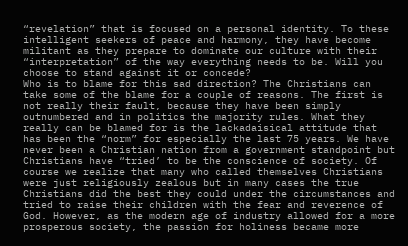“revelation” that is focused on a personal identity. To these intelligent seekers of peace and harmony, they have become militant as they prepare to dominate our culture with their “interpretation” of the way everything needs to be. Will you choose to stand against it or concede?
Who is to blame for this sad direction? The Christians can take some of the blame for a couple of reasons. The first is not really their fault, because they have been simply outnumbered and in politics the majority rules. What they really can be blamed for is the lackadaisical attitude that has been the “norm” for especially the last 75 years. We have never been a Christian nation from a government standpoint but Christians have “tried’ to be the conscience of society. Of course we realize that many who called themselves Christians were just religiously zealous but in many cases the true Christians did the best they could under the circumstances and tried to raise their children with the fear and reverence of God. However, as the modern age of industry allowed for a more prosperous society, the passion for holiness became more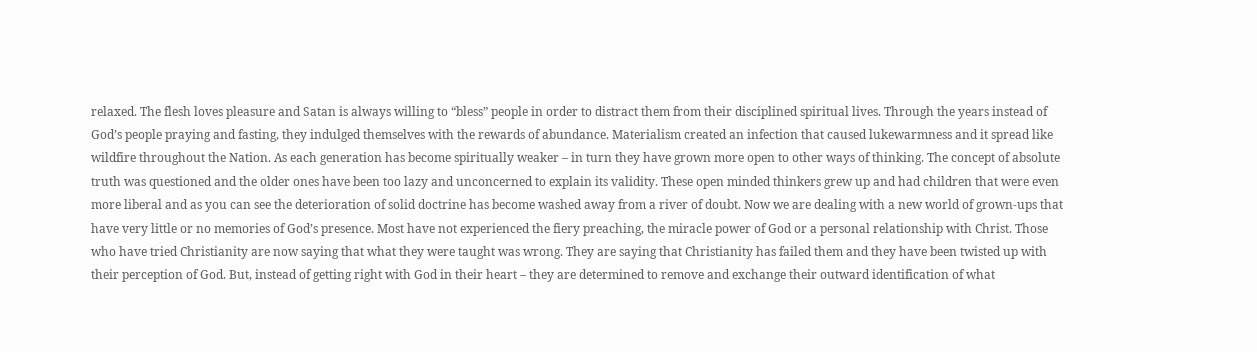relaxed. The flesh loves pleasure and Satan is always willing to “bless” people in order to distract them from their disciplined spiritual lives. Through the years instead of God’s people praying and fasting, they indulged themselves with the rewards of abundance. Materialism created an infection that caused lukewarmness and it spread like wildfire throughout the Nation. As each generation has become spiritually weaker – in turn they have grown more open to other ways of thinking. The concept of absolute truth was questioned and the older ones have been too lazy and unconcerned to explain its validity. These open minded thinkers grew up and had children that were even more liberal and as you can see the deterioration of solid doctrine has become washed away from a river of doubt. Now we are dealing with a new world of grown-ups that have very little or no memories of God’s presence. Most have not experienced the fiery preaching, the miracle power of God or a personal relationship with Christ. Those who have tried Christianity are now saying that what they were taught was wrong. They are saying that Christianity has failed them and they have been twisted up with their perception of God. But, instead of getting right with God in their heart – they are determined to remove and exchange their outward identification of what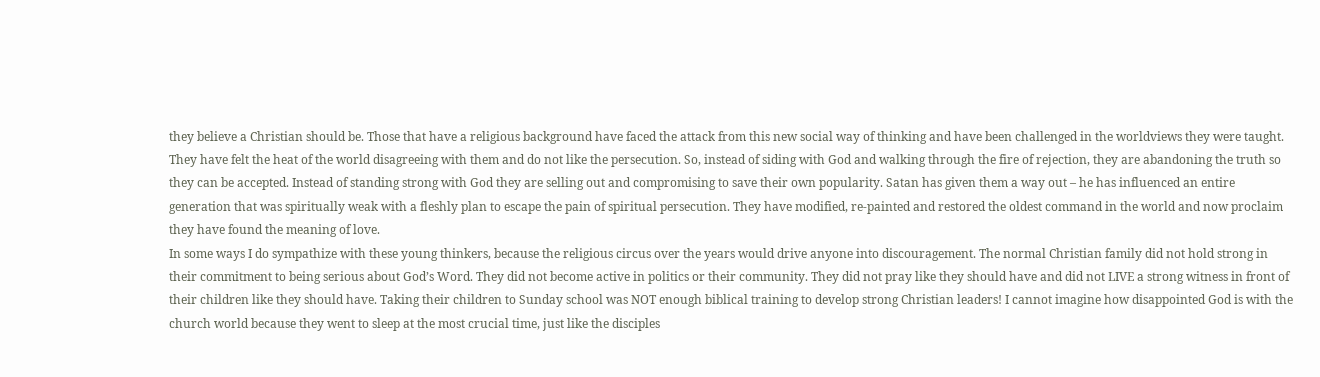they believe a Christian should be. Those that have a religious background have faced the attack from this new social way of thinking and have been challenged in the worldviews they were taught. They have felt the heat of the world disagreeing with them and do not like the persecution. So, instead of siding with God and walking through the fire of rejection, they are abandoning the truth so they can be accepted. Instead of standing strong with God they are selling out and compromising to save their own popularity. Satan has given them a way out – he has influenced an entire generation that was spiritually weak with a fleshly plan to escape the pain of spiritual persecution. They have modified, re-painted and restored the oldest command in the world and now proclaim they have found the meaning of love.
In some ways I do sympathize with these young thinkers, because the religious circus over the years would drive anyone into discouragement. The normal Christian family did not hold strong in their commitment to being serious about God’s Word. They did not become active in politics or their community. They did not pray like they should have and did not LIVE a strong witness in front of their children like they should have. Taking their children to Sunday school was NOT enough biblical training to develop strong Christian leaders! I cannot imagine how disappointed God is with the church world because they went to sleep at the most crucial time, just like the disciples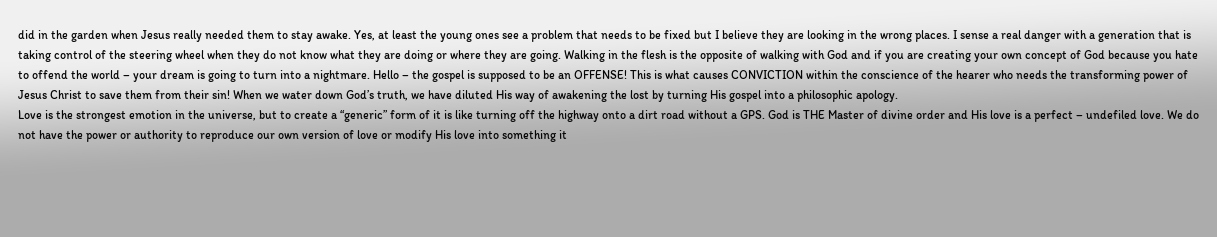did in the garden when Jesus really needed them to stay awake. Yes, at least the young ones see a problem that needs to be fixed but I believe they are looking in the wrong places. I sense a real danger with a generation that is taking control of the steering wheel when they do not know what they are doing or where they are going. Walking in the flesh is the opposite of walking with God and if you are creating your own concept of God because you hate to offend the world – your dream is going to turn into a nightmare. Hello – the gospel is supposed to be an OFFENSE! This is what causes CONVICTION within the conscience of the hearer who needs the transforming power of Jesus Christ to save them from their sin! When we water down God’s truth, we have diluted His way of awakening the lost by turning His gospel into a philosophic apology.
Love is the strongest emotion in the universe, but to create a “generic” form of it is like turning off the highway onto a dirt road without a GPS. God is THE Master of divine order and His love is a perfect – undefiled love. We do not have the power or authority to reproduce our own version of love or modify His love into something it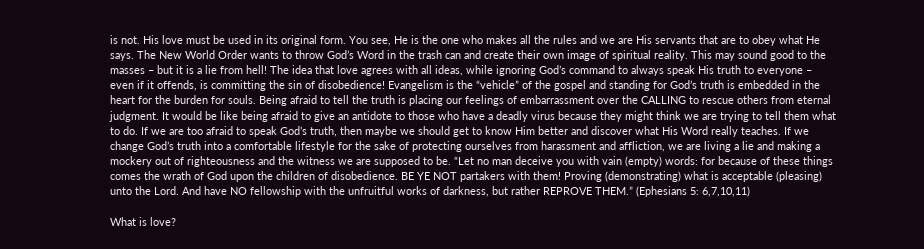is not. His love must be used in its original form. You see, He is the one who makes all the rules and we are His servants that are to obey what He says. The New World Order wants to throw God’s Word in the trash can and create their own image of spiritual reality. This may sound good to the masses – but it is a lie from hell! The idea that love agrees with all ideas, while ignoring God’s command to always speak His truth to everyone – even if it offends, is committing the sin of disobedience! Evangelism is the “vehicle” of the gospel and standing for God’s truth is embedded in the heart for the burden for souls. Being afraid to tell the truth is placing our feelings of embarrassment over the CALLING to rescue others from eternal judgment. It would be like being afraid to give an antidote to those who have a deadly virus because they might think we are trying to tell them what to do. If we are too afraid to speak God’s truth, then maybe we should get to know Him better and discover what His Word really teaches. If we change God’s truth into a comfortable lifestyle for the sake of protecting ourselves from harassment and affliction, we are living a lie and making a mockery out of righteousness and the witness we are supposed to be. “Let no man deceive you with vain (empty) words: for because of these things comes the wrath of God upon the children of disobedience. BE YE NOT partakers with them! Proving (demonstrating) what is acceptable (pleasing) unto the Lord. And have NO fellowship with the unfruitful works of darkness, but rather REPROVE THEM.” (Ephesians 5: 6,7,10,11)

What is love?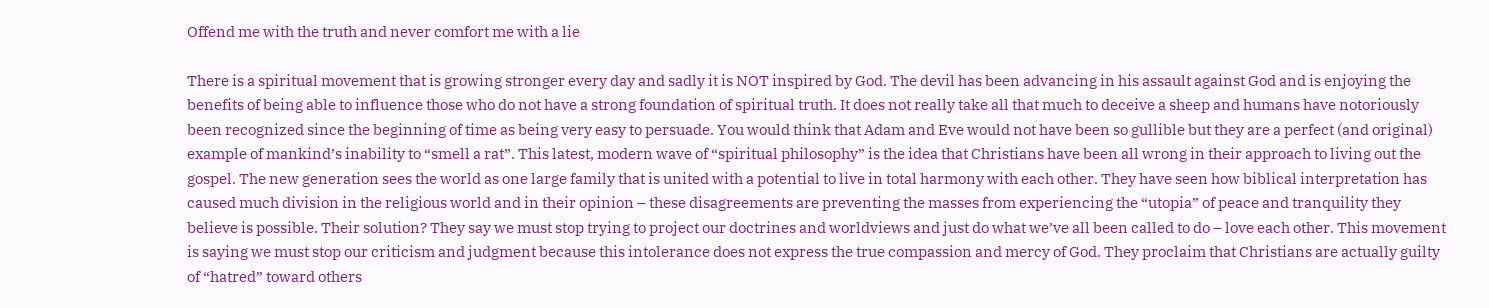Offend me with the truth and never comfort me with a lie

There is a spiritual movement that is growing stronger every day and sadly it is NOT inspired by God. The devil has been advancing in his assault against God and is enjoying the benefits of being able to influence those who do not have a strong foundation of spiritual truth. It does not really take all that much to deceive a sheep and humans have notoriously been recognized since the beginning of time as being very easy to persuade. You would think that Adam and Eve would not have been so gullible but they are a perfect (and original) example of mankind’s inability to “smell a rat”. This latest, modern wave of “spiritual philosophy” is the idea that Christians have been all wrong in their approach to living out the gospel. The new generation sees the world as one large family that is united with a potential to live in total harmony with each other. They have seen how biblical interpretation has caused much division in the religious world and in their opinion – these disagreements are preventing the masses from experiencing the “utopia” of peace and tranquility they believe is possible. Their solution? They say we must stop trying to project our doctrines and worldviews and just do what we’ve all been called to do – love each other. This movement is saying we must stop our criticism and judgment because this intolerance does not express the true compassion and mercy of God. They proclaim that Christians are actually guilty of “hatred” toward others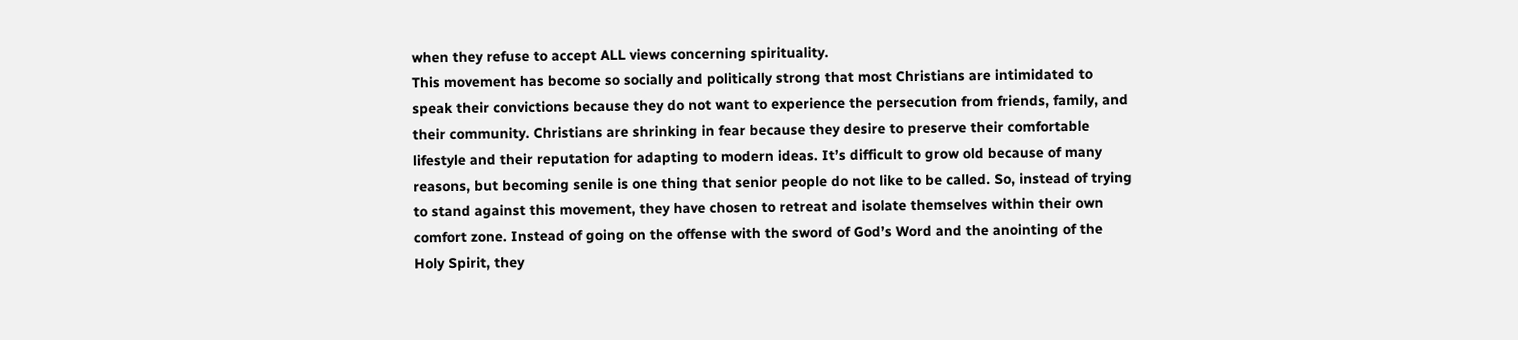when they refuse to accept ALL views concerning spirituality.
This movement has become so socially and politically strong that most Christians are intimidated to speak their convictions because they do not want to experience the persecution from friends, family, and their community. Christians are shrinking in fear because they desire to preserve their comfortable lifestyle and their reputation for adapting to modern ideas. It’s difficult to grow old because of many reasons, but becoming senile is one thing that senior people do not like to be called. So, instead of trying to stand against this movement, they have chosen to retreat and isolate themselves within their own comfort zone. Instead of going on the offense with the sword of God’s Word and the anointing of the Holy Spirit, they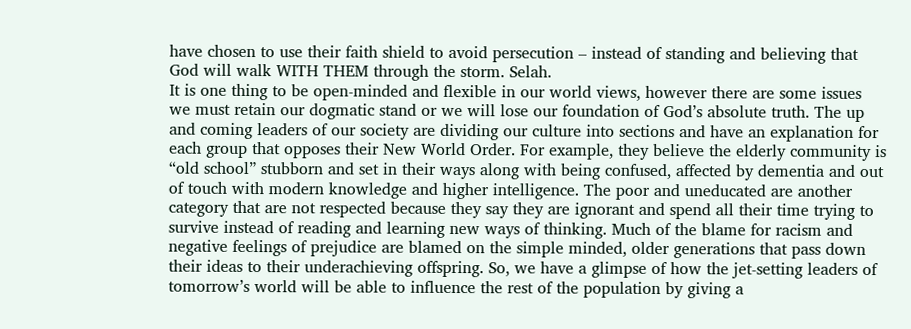have chosen to use their faith shield to avoid persecution – instead of standing and believing that God will walk WITH THEM through the storm. Selah.
It is one thing to be open-minded and flexible in our world views, however there are some issues we must retain our dogmatic stand or we will lose our foundation of God’s absolute truth. The up and coming leaders of our society are dividing our culture into sections and have an explanation for each group that opposes their New World Order. For example, they believe the elderly community is “old school” stubborn and set in their ways along with being confused, affected by dementia and out of touch with modern knowledge and higher intelligence. The poor and uneducated are another category that are not respected because they say they are ignorant and spend all their time trying to survive instead of reading and learning new ways of thinking. Much of the blame for racism and negative feelings of prejudice are blamed on the simple minded, older generations that pass down their ideas to their underachieving offspring. So, we have a glimpse of how the jet-setting leaders of tomorrow’s world will be able to influence the rest of the population by giving a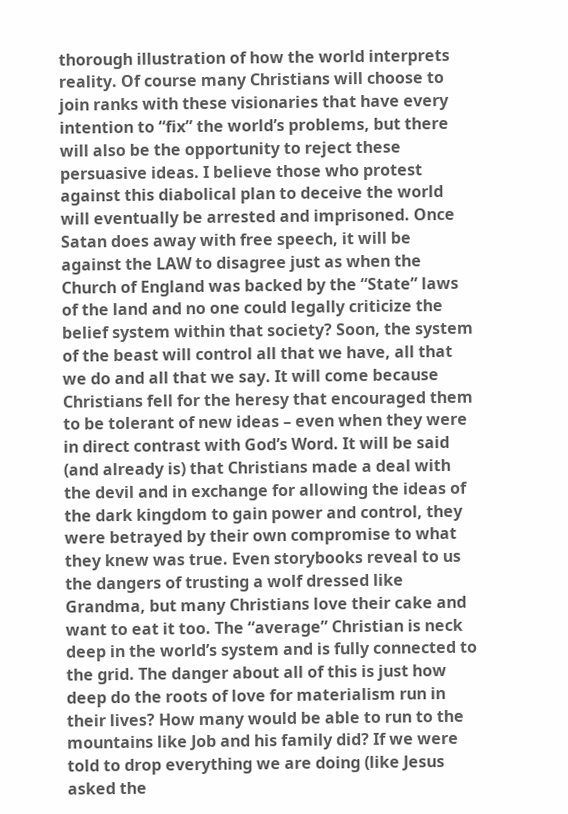thorough illustration of how the world interprets reality. Of course many Christians will choose to join ranks with these visionaries that have every intention to “fix” the world’s problems, but there will also be the opportunity to reject these persuasive ideas. I believe those who protest against this diabolical plan to deceive the world will eventually be arrested and imprisoned. Once Satan does away with free speech, it will be against the LAW to disagree just as when the Church of England was backed by the “State” laws of the land and no one could legally criticize the belief system within that society? Soon, the system of the beast will control all that we have, all that we do and all that we say. It will come because Christians fell for the heresy that encouraged them to be tolerant of new ideas – even when they were in direct contrast with God’s Word. It will be said (and already is) that Christians made a deal with the devil and in exchange for allowing the ideas of the dark kingdom to gain power and control, they were betrayed by their own compromise to what they knew was true. Even storybooks reveal to us the dangers of trusting a wolf dressed like Grandma, but many Christians love their cake and want to eat it too. The “average” Christian is neck deep in the world’s system and is fully connected to the grid. The danger about all of this is just how deep do the roots of love for materialism run in their lives? How many would be able to run to the mountains like Job and his family did? If we were told to drop everything we are doing (like Jesus asked the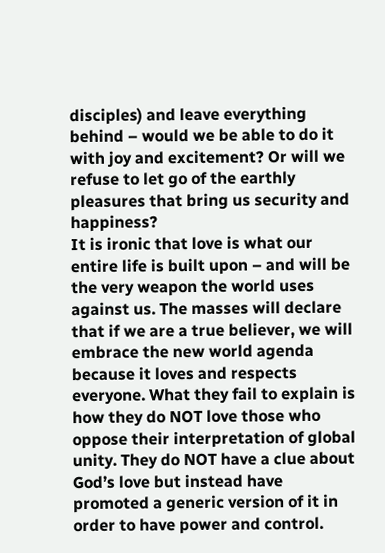disciples) and leave everything behind – would we be able to do it with joy and excitement? Or will we refuse to let go of the earthly pleasures that bring us security and happiness?
It is ironic that love is what our entire life is built upon – and will be the very weapon the world uses against us. The masses will declare that if we are a true believer, we will embrace the new world agenda because it loves and respects everyone. What they fail to explain is how they do NOT love those who oppose their interpretation of global unity. They do NOT have a clue about God’s love but instead have promoted a generic version of it in order to have power and control.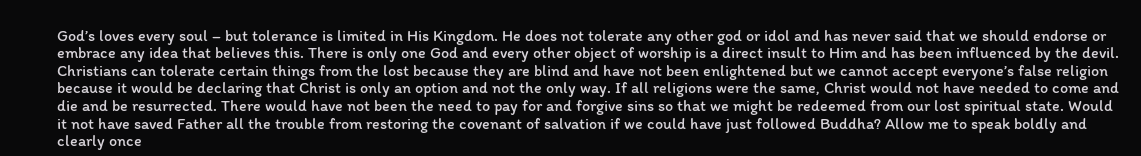God’s loves every soul – but tolerance is limited in His Kingdom. He does not tolerate any other god or idol and has never said that we should endorse or embrace any idea that believes this. There is only one God and every other object of worship is a direct insult to Him and has been influenced by the devil. Christians can tolerate certain things from the lost because they are blind and have not been enlightened but we cannot accept everyone’s false religion because it would be declaring that Christ is only an option and not the only way. If all religions were the same, Christ would not have needed to come and die and be resurrected. There would have not been the need to pay for and forgive sins so that we might be redeemed from our lost spiritual state. Would it not have saved Father all the trouble from restoring the covenant of salvation if we could have just followed Buddha? Allow me to speak boldly and clearly once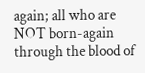again; all who are NOT born-again through the blood of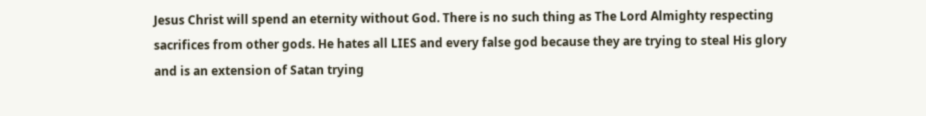Jesus Christ will spend an eternity without God. There is no such thing as The Lord Almighty respecting sacrifices from other gods. He hates all LIES and every false god because they are trying to steal His glory and is an extension of Satan trying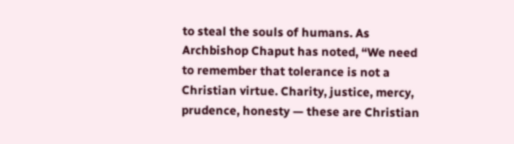to steal the souls of humans. As Archbishop Chaput has noted, “We need to remember that tolerance is not a Christian virtue. Charity, justice, mercy, prudence, honesty — these are Christian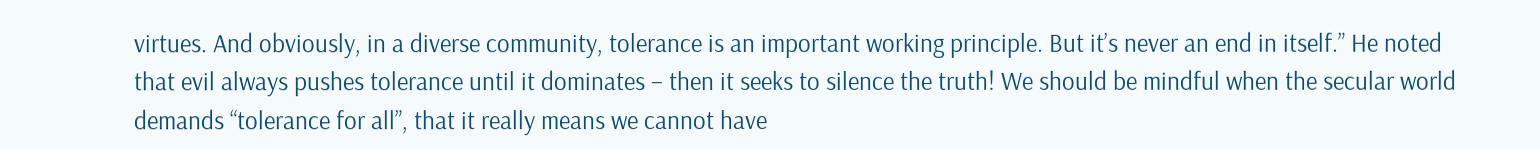virtues. And obviously, in a diverse community, tolerance is an important working principle. But it’s never an end in itself.” He noted that evil always pushes tolerance until it dominates – then it seeks to silence the truth! We should be mindful when the secular world demands “tolerance for all”, that it really means we cannot have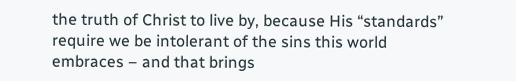the truth of Christ to live by, because His “standards” require we be intolerant of the sins this world embraces – and that brings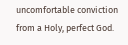uncomfortable conviction from a Holy, perfect God.